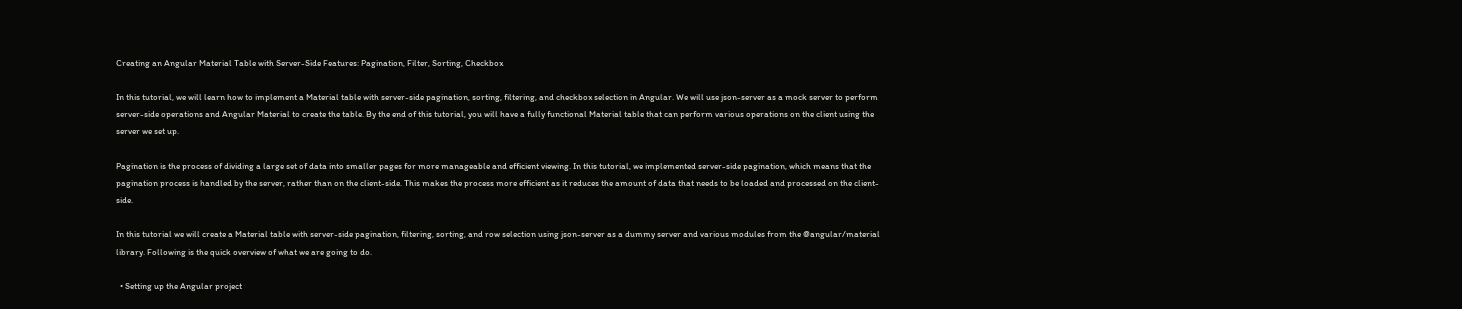Creating an Angular Material Table with Server-Side Features: Pagination, Filter, Sorting, Checkbox

In this tutorial, we will learn how to implement a Material table with server-side pagination, sorting, filtering, and checkbox selection in Angular. We will use json-server as a mock server to perform server-side operations and Angular Material to create the table. By the end of this tutorial, you will have a fully functional Material table that can perform various operations on the client using the server we set up.

Pagination is the process of dividing a large set of data into smaller pages for more manageable and efficient viewing. In this tutorial, we implemented server-side pagination, which means that the pagination process is handled by the server, rather than on the client-side. This makes the process more efficient as it reduces the amount of data that needs to be loaded and processed on the client-side.

In this tutorial we will create a Material table with server-side pagination, filtering, sorting, and row selection using json-server as a dummy server and various modules from the @angular/material library. Following is the quick overview of what we are going to do.

  • Setting up the Angular project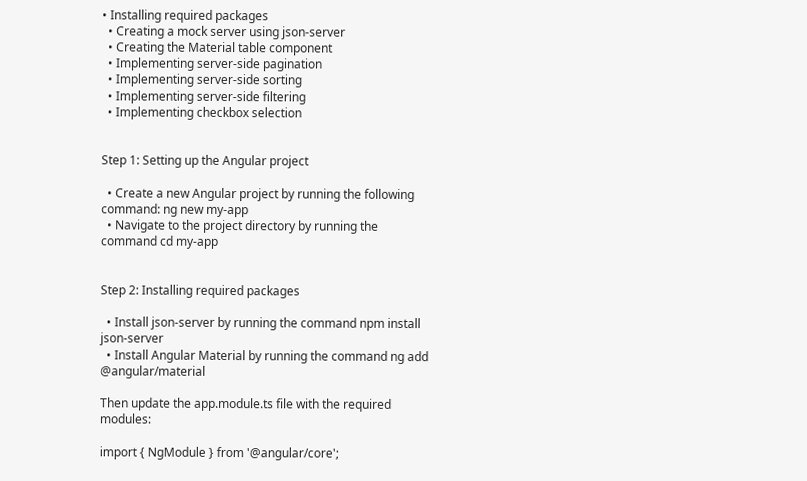• Installing required packages
  • Creating a mock server using json-server
  • Creating the Material table component
  • Implementing server-side pagination
  • Implementing server-side sorting
  • Implementing server-side filtering
  • Implementing checkbox selection


Step 1: Setting up the Angular project

  • Create a new Angular project by running the following command: ng new my-app
  • Navigate to the project directory by running the command cd my-app


Step 2: Installing required packages

  • Install json-server by running the command npm install json-server
  • Install Angular Material by running the command ng add @angular/material

Then update the app.module.ts file with the required modules:

import { NgModule } from '@angular/core';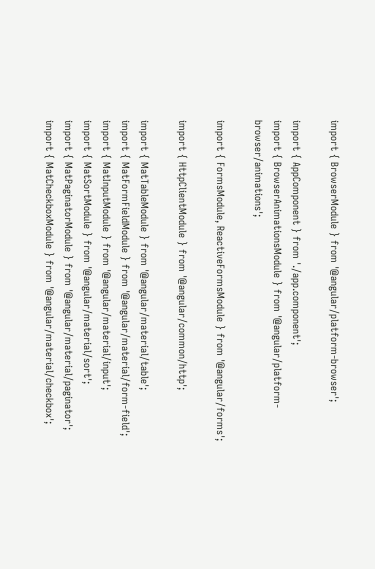import { BrowserModule } from '@angular/platform-browser';

import { AppComponent } from './app.component';
import { BrowserAnimationsModule } from '@angular/platform-browser/animations';

import { FormsModule, ReactiveFormsModule } from '@angular/forms';

import { HttpClientModule } from '@angular/common/http';

import { MatTableModule } from '@angular/material/table';
import { MatFormFieldModule } from '@angular/material/form-field';
import { MatInputModule } from '@angular/material/input';
import { MatSortModule } from '@angular/material/sort';
import { MatPaginatorModule } from '@angular/material/paginator';
import { MatCheckboxModule } from '@angular/material/checkbox';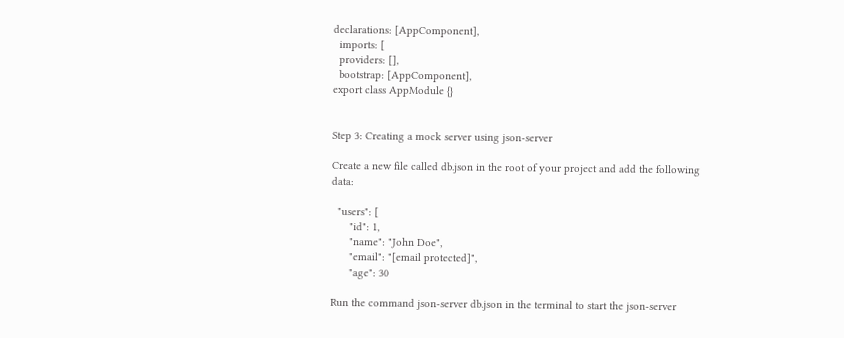declarations: [AppComponent],
  imports: [
  providers: [],
  bootstrap: [AppComponent],
export class AppModule {}


Step 3: Creating a mock server using json-server

Create a new file called db.json in the root of your project and add the following data:

  "users": [
      "id": 1,
      "name": "John Doe",
      "email": "[email protected]",
      "age": 30

Run the command json-server db.json in the terminal to start the json-server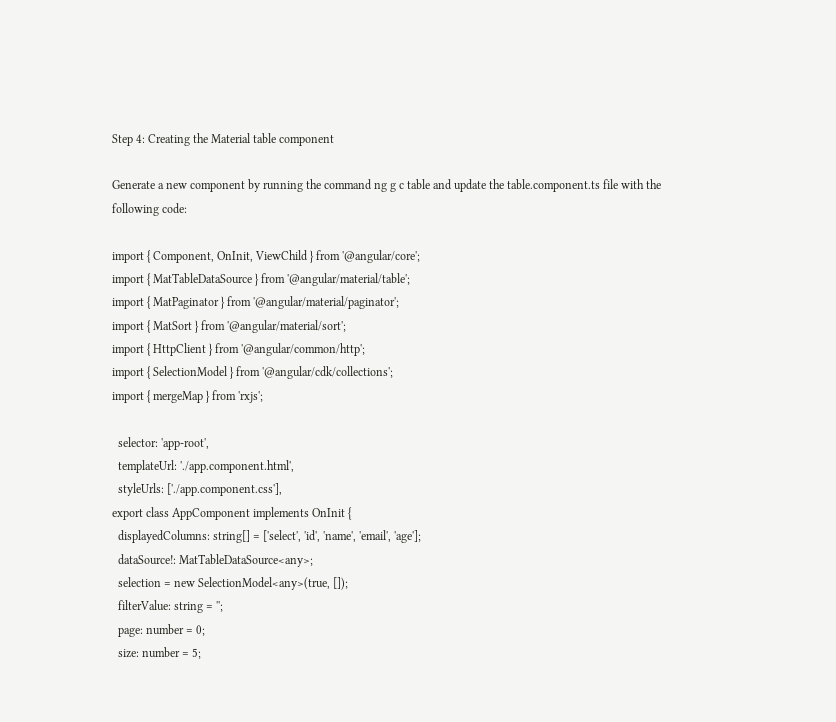Step 4: Creating the Material table component

Generate a new component by running the command ng g c table and update the table.component.ts file with the following code:

import { Component, OnInit, ViewChild } from '@angular/core';
import { MatTableDataSource } from '@angular/material/table';
import { MatPaginator } from '@angular/material/paginator';
import { MatSort } from '@angular/material/sort';
import { HttpClient } from '@angular/common/http';
import { SelectionModel } from '@angular/cdk/collections';
import { mergeMap } from 'rxjs';

  selector: 'app-root',
  templateUrl: './app.component.html',
  styleUrls: ['./app.component.css'],
export class AppComponent implements OnInit {
  displayedColumns: string[] = ['select', 'id', 'name', 'email', 'age'];
  dataSource!: MatTableDataSource<any>;
  selection = new SelectionModel<any>(true, []);
  filterValue: string = '';
  page: number = 0;
  size: number = 5;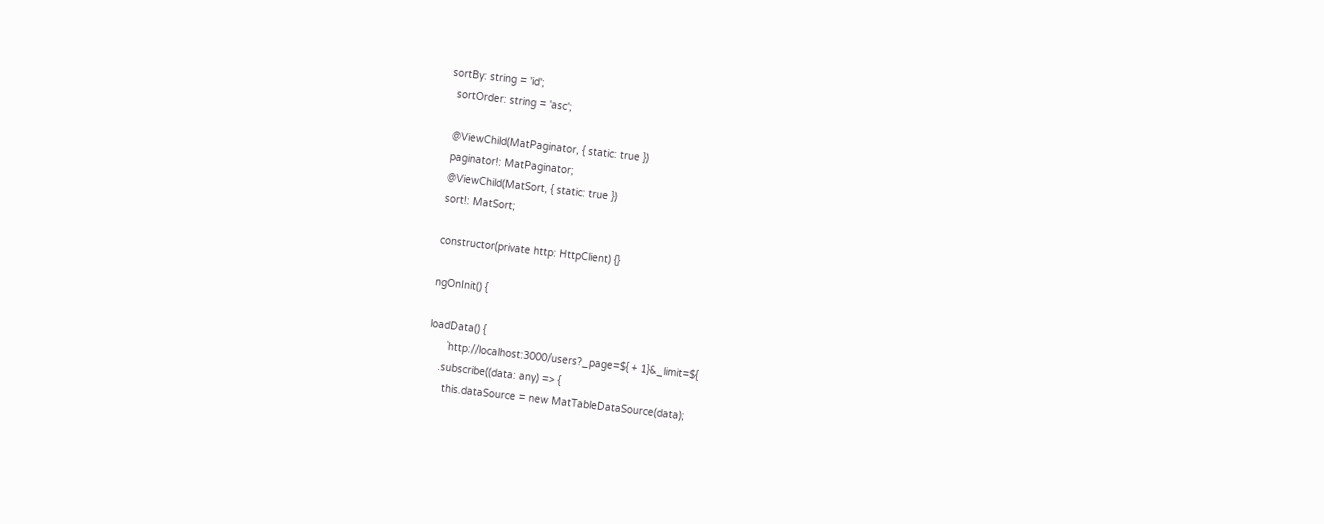sortBy: string = 'id';
  sortOrder: string = 'asc';

  @ViewChild(MatPaginator, { static: true })
  paginator!: MatPaginator;
  @ViewChild(MatSort, { static: true })
  sort!: MatSort;

  constructor(private http: HttpClient) {}

  ngOnInit() {

  loadData() {
        `http://localhost:3000/users?_page=${ + 1}&_limit=${
      .subscribe((data: any) => {
        this.dataSource = new MatTableDataSource(data);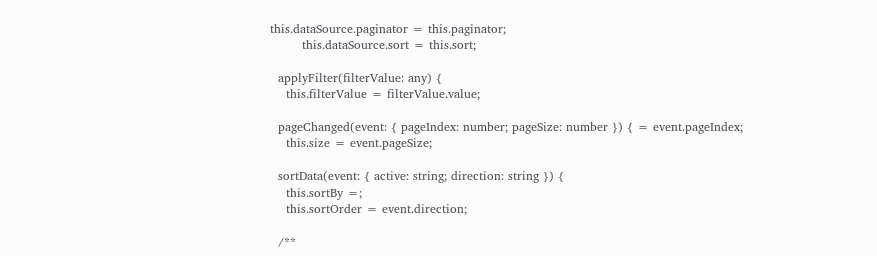this.dataSource.paginator = this.paginator;
        this.dataSource.sort = this.sort;

  applyFilter(filterValue: any) {
    this.filterValue = filterValue.value;

  pageChanged(event: { pageIndex: number; pageSize: number }) { = event.pageIndex;
    this.size = event.pageSize;

  sortData(event: { active: string; direction: string }) {
    this.sortBy =;
    this.sortOrder = event.direction;

  /**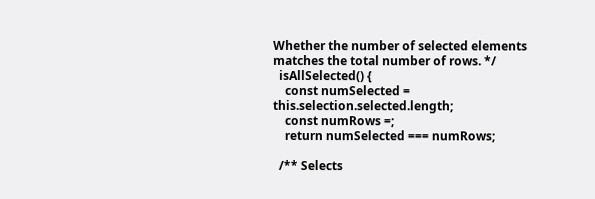Whether the number of selected elements matches the total number of rows. */
  isAllSelected() {
    const numSelected = this.selection.selected.length;
    const numRows =;
    return numSelected === numRows;

  /** Selects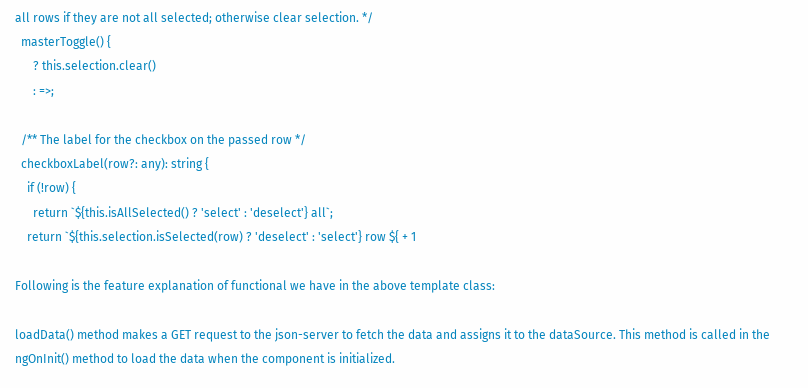all rows if they are not all selected; otherwise clear selection. */
  masterToggle() {
      ? this.selection.clear()
      : =>;

  /** The label for the checkbox on the passed row */
  checkboxLabel(row?: any): string {
    if (!row) {
      return `${this.isAllSelected() ? 'select' : 'deselect'} all`;
    return `${this.selection.isSelected(row) ? 'deselect' : 'select'} row ${ + 1

Following is the feature explanation of functional we have in the above template class:

loadData() method makes a GET request to the json-server to fetch the data and assigns it to the dataSource. This method is called in the ngOnInit() method to load the data when the component is initialized.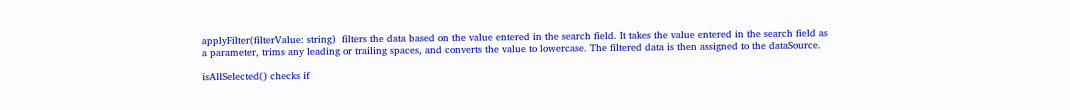applyFilter(filterValue: string)  filters the data based on the value entered in the search field. It takes the value entered in the search field as a parameter, trims any leading or trailing spaces, and converts the value to lowercase. The filtered data is then assigned to the dataSource.

isAllSelected() checks if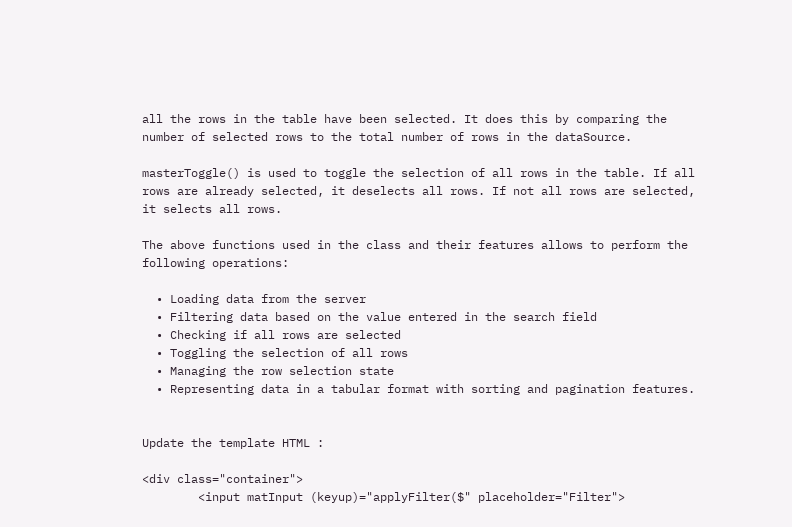all the rows in the table have been selected. It does this by comparing the number of selected rows to the total number of rows in the dataSource.

masterToggle() is used to toggle the selection of all rows in the table. If all rows are already selected, it deselects all rows. If not all rows are selected, it selects all rows.

The above functions used in the class and their features allows to perform the following operations:

  • Loading data from the server
  • Filtering data based on the value entered in the search field
  • Checking if all rows are selected
  • Toggling the selection of all rows
  • Managing the row selection state
  • Representing data in a tabular format with sorting and pagination features.


Update the template HTML :

<div class="container">
        <input matInput (keyup)="applyFilter($" placeholder="Filter">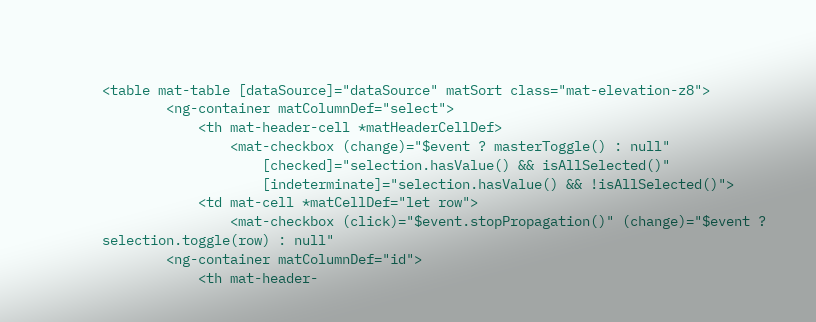<table mat-table [dataSource]="dataSource" matSort class="mat-elevation-z8">
        <ng-container matColumnDef="select">
            <th mat-header-cell *matHeaderCellDef>
                <mat-checkbox (change)="$event ? masterToggle() : null"
                    [checked]="selection.hasValue() && isAllSelected()"
                    [indeterminate]="selection.hasValue() && !isAllSelected()">
            <td mat-cell *matCellDef="let row">
                <mat-checkbox (click)="$event.stopPropagation()" (change)="$event ? selection.toggle(row) : null"
        <ng-container matColumnDef="id">
            <th mat-header-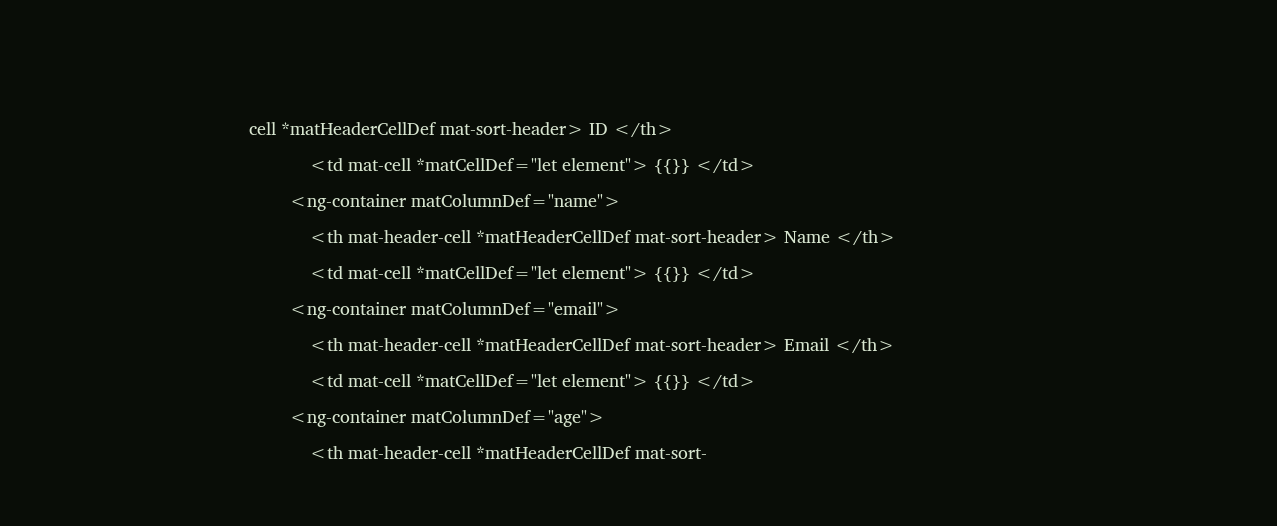cell *matHeaderCellDef mat-sort-header> ID </th>
            <td mat-cell *matCellDef="let element"> {{}} </td>
        <ng-container matColumnDef="name">
            <th mat-header-cell *matHeaderCellDef mat-sort-header> Name </th>
            <td mat-cell *matCellDef="let element"> {{}} </td>
        <ng-container matColumnDef="email">
            <th mat-header-cell *matHeaderCellDef mat-sort-header> Email </th>
            <td mat-cell *matCellDef="let element"> {{}} </td>
        <ng-container matColumnDef="age">
            <th mat-header-cell *matHeaderCellDef mat-sort-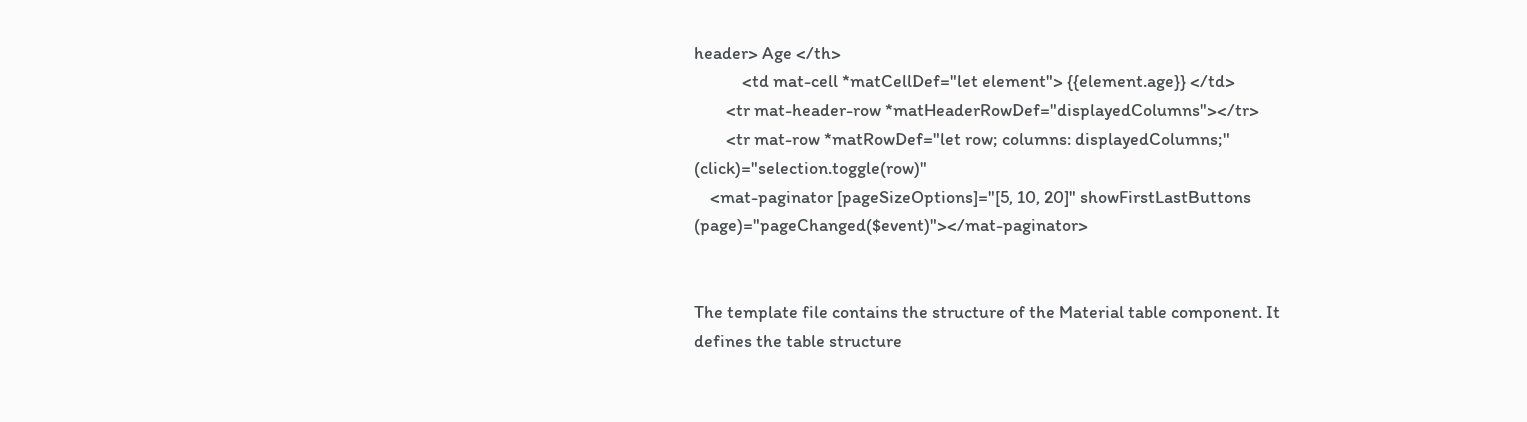header> Age </th>
            <td mat-cell *matCellDef="let element"> {{element.age}} </td>
        <tr mat-header-row *matHeaderRowDef="displayedColumns"></tr>
        <tr mat-row *matRowDef="let row; columns: displayedColumns;" (click)="selection.toggle(row)"
    <mat-paginator [pageSizeOptions]="[5, 10, 20]" showFirstLastButtons (page)="pageChanged($event)"></mat-paginator>


The template file contains the structure of the Material table component. It defines the table structure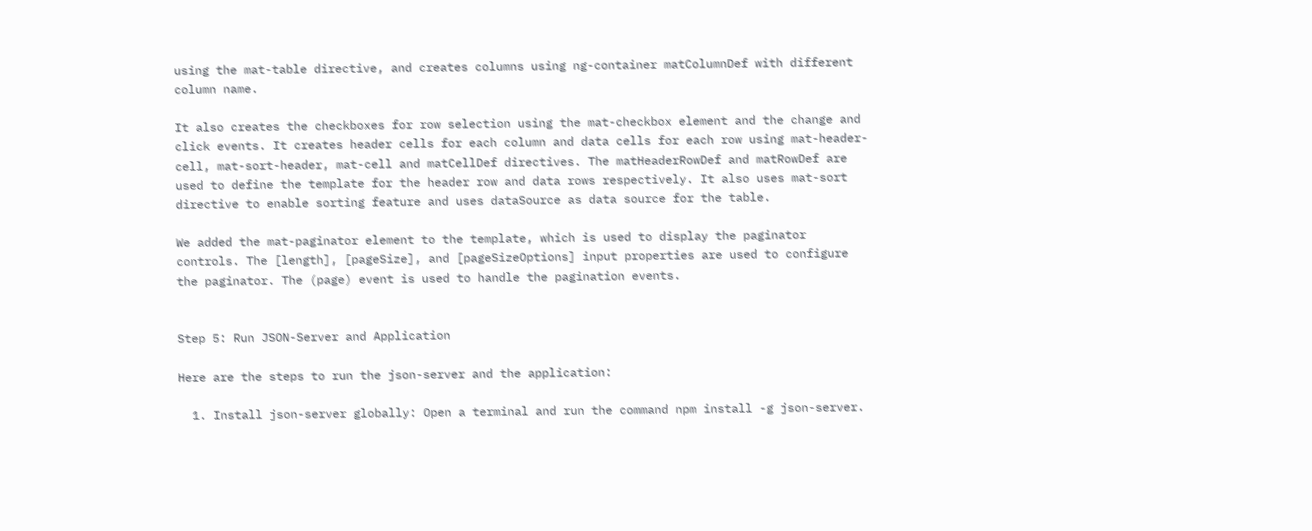using the mat-table directive, and creates columns using ng-container matColumnDef with different column name.

It also creates the checkboxes for row selection using the mat-checkbox element and the change and click events. It creates header cells for each column and data cells for each row using mat-header-cell, mat-sort-header, mat-cell and matCellDef directives. The matHeaderRowDef and matRowDef are used to define the template for the header row and data rows respectively. It also uses mat-sort directive to enable sorting feature and uses dataSource as data source for the table.

We added the mat-paginator element to the template, which is used to display the paginator controls. The [length], [pageSize], and [pageSizeOptions] input properties are used to configure the paginator. The (page) event is used to handle the pagination events.


Step 5: Run JSON-Server and Application

Here are the steps to run the json-server and the application:

  1. Install json-server globally: Open a terminal and run the command npm install -g json-server.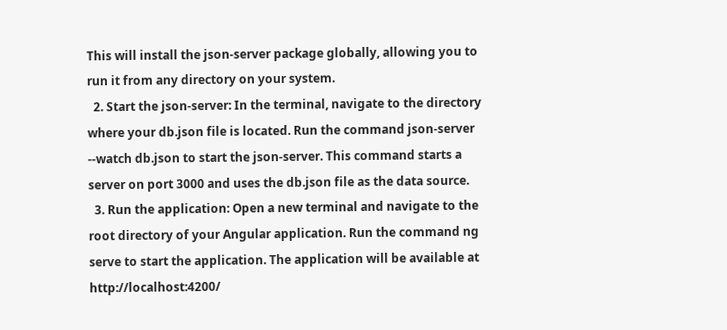This will install the json-server package globally, allowing you to run it from any directory on your system.
  2. Start the json-server: In the terminal, navigate to the directory where your db.json file is located. Run the command json-server --watch db.json to start the json-server. This command starts a server on port 3000 and uses the db.json file as the data source.
  3. Run the application: Open a new terminal and navigate to the root directory of your Angular application. Run the command ng serve to start the application. The application will be available at http://localhost:4200/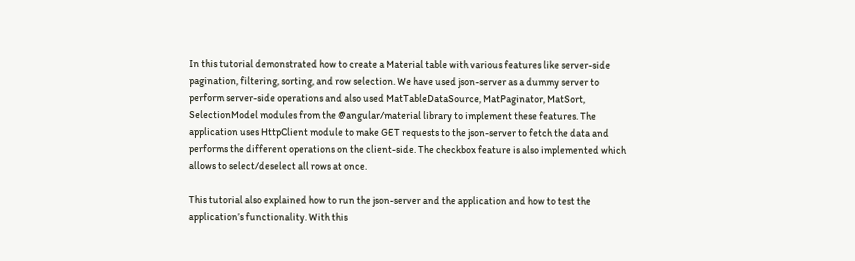In this tutorial demonstrated how to create a Material table with various features like server-side pagination, filtering, sorting, and row selection. We have used json-server as a dummy server to perform server-side operations and also used MatTableDataSource, MatPaginator, MatSort, SelectionModel modules from the @angular/material library to implement these features. The application uses HttpClient module to make GET requests to the json-server to fetch the data and performs the different operations on the client-side. The checkbox feature is also implemented which allows to select/deselect all rows at once.

This tutorial also explained how to run the json-server and the application and how to test the application’s functionality. With this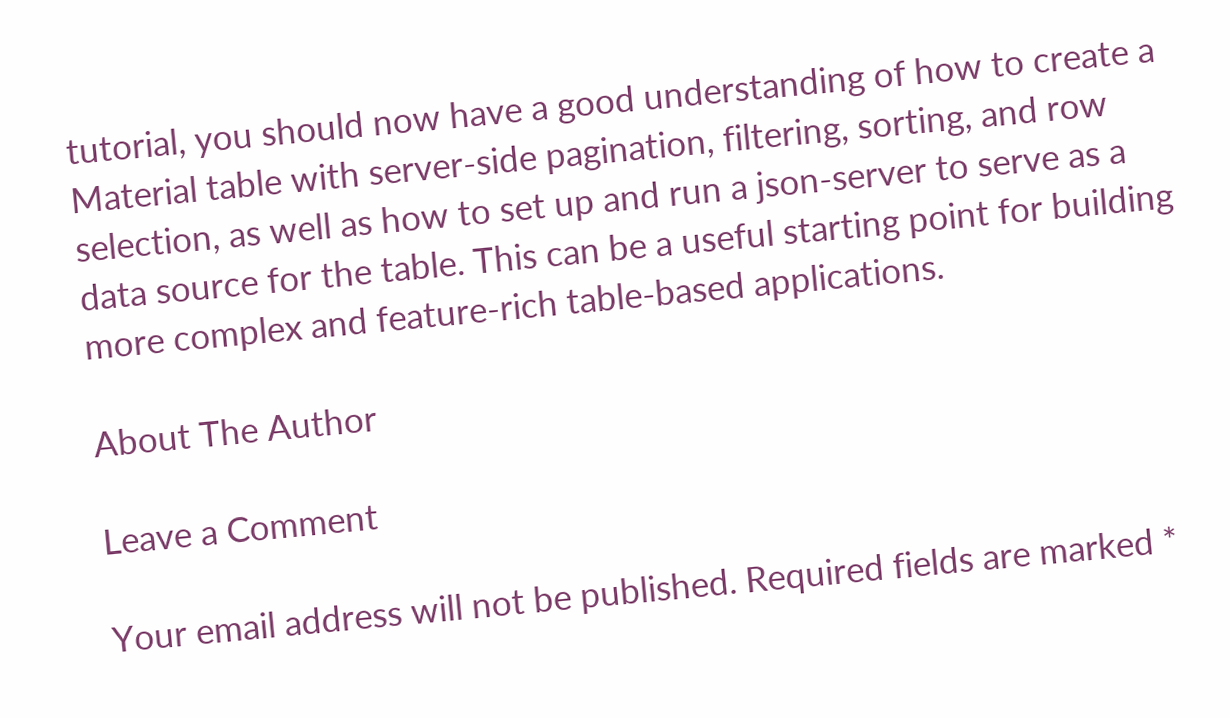tutorial, you should now have a good understanding of how to create a Material table with server-side pagination, filtering, sorting, and row selection, as well as how to set up and run a json-server to serve as a data source for the table. This can be a useful starting point for building more complex and feature-rich table-based applications.

About The Author

Leave a Comment

Your email address will not be published. Required fields are marked *